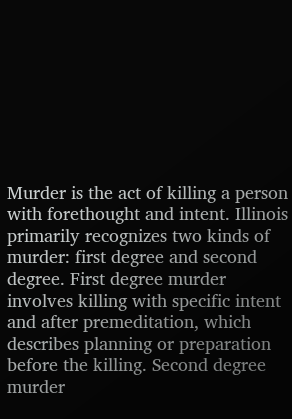Murder is the act of killing a person with forethought and intent. Illinois primarily recognizes two kinds of murder: first degree and second degree. First degree murder involves killing with specific intent and after premeditation, which describes planning or preparation before the killing. Second degree murder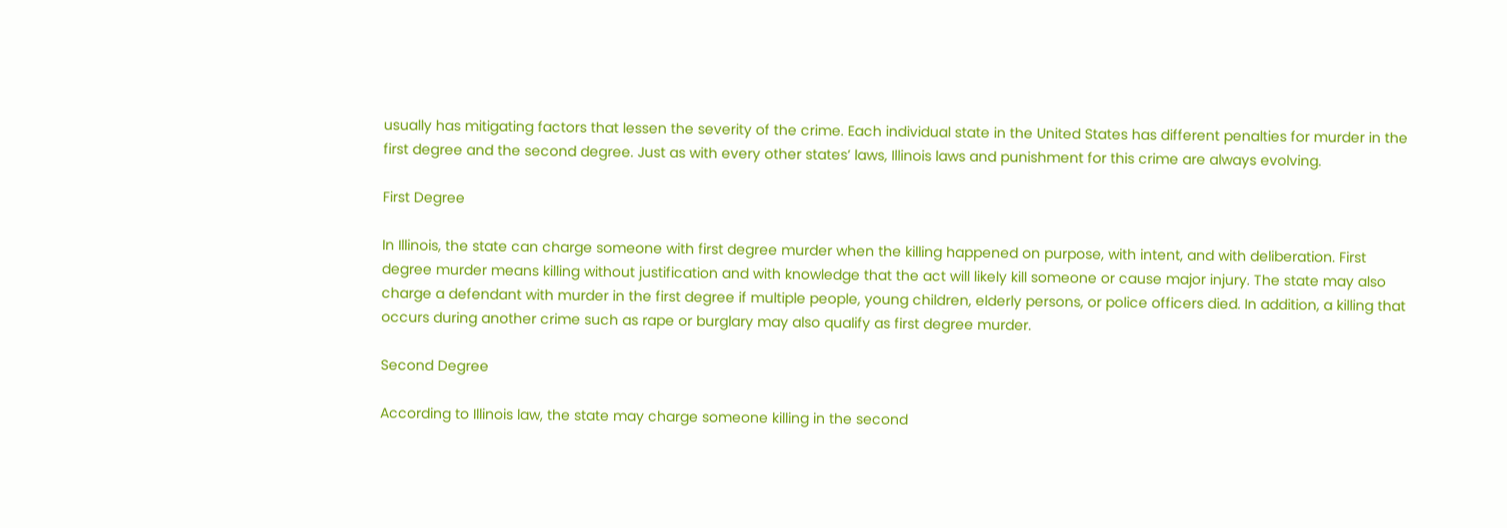usually has mitigating factors that lessen the severity of the crime. Each individual state in the United States has different penalties for murder in the first degree and the second degree. Just as with every other states’ laws, Illinois laws and punishment for this crime are always evolving.

First Degree

In Illinois, the state can charge someone with first degree murder when the killing happened on purpose, with intent, and with deliberation. First degree murder means killing without justification and with knowledge that the act will likely kill someone or cause major injury. The state may also charge a defendant with murder in the first degree if multiple people, young children, elderly persons, or police officers died. In addition, a killing that occurs during another crime such as rape or burglary may also qualify as first degree murder.

Second Degree

According to Illinois law, the state may charge someone killing in the second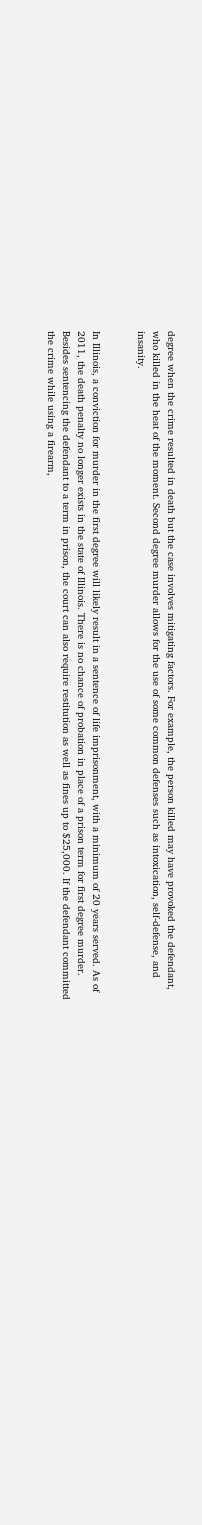degree when the crime resulted in death but the case involves mitigating factors. For example, the person killed may have provoked the defendant, who killed in the heat of the moment. Second degree murder allows for the use of some common defenses such as intoxication, self-defense, and insanity.


In Illinois, a conviction for murder in the first degree will likely result in a sentence of life imprisonment, with a minimum of 20 years served. As of 2011, the death penalty no longer exists in the state of Illinois. There is no chance of probation in place of a prison term for first degree murder. Besides sentencing the defendant to a term in prison, the court can also require restitution as well as fines up to $25,000. If the defendant committed the crime while using a firearm,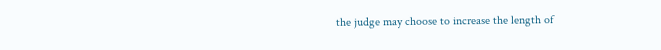the judge may choose to increase the length of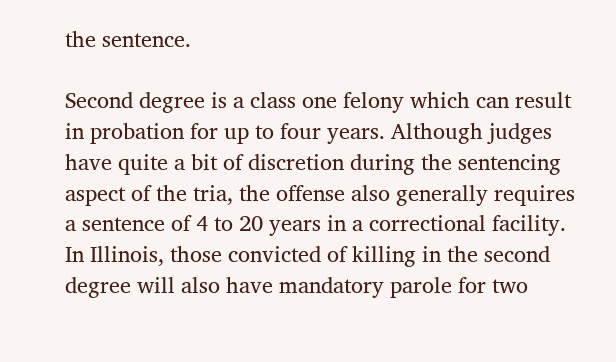the sentence.

Second degree is a class one felony which can result in probation for up to four years. Although judges have quite a bit of discretion during the sentencing aspect of the tria, the offense also generally requires a sentence of 4 to 20 years in a correctional facility. In Illinois, those convicted of killing in the second degree will also have mandatory parole for two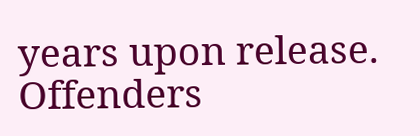years upon release. Offenders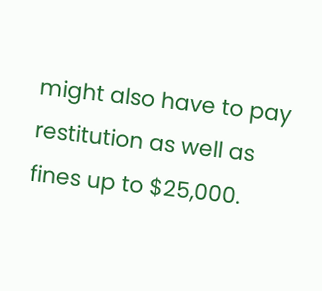might also have to pay restitution as well as fines up to $25,000.